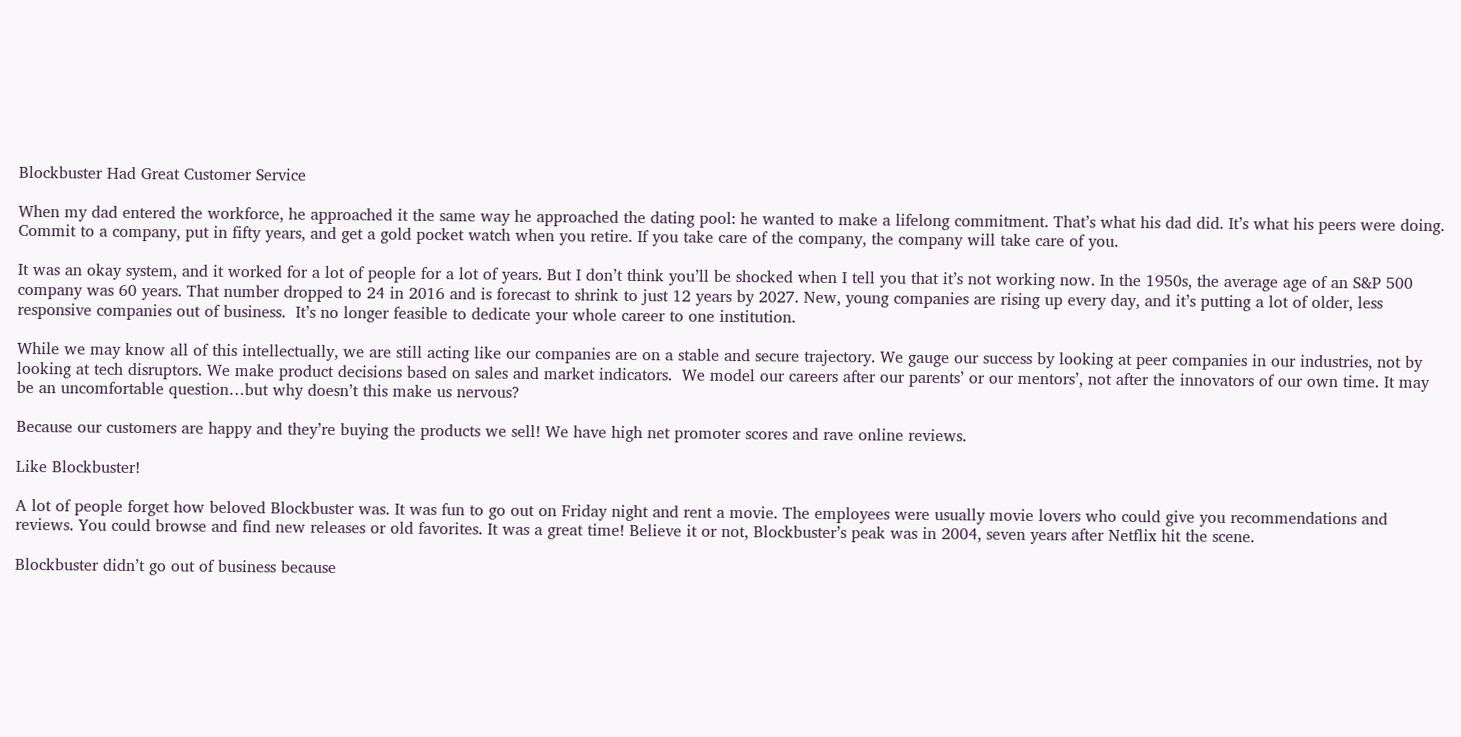Blockbuster Had Great Customer Service

When my dad entered the workforce, he approached it the same way he approached the dating pool: he wanted to make a lifelong commitment. That’s what his dad did. It’s what his peers were doing. Commit to a company, put in fifty years, and get a gold pocket watch when you retire. If you take care of the company, the company will take care of you.

It was an okay system, and it worked for a lot of people for a lot of years. But I don’t think you’ll be shocked when I tell you that it’s not working now. In the 1950s, the average age of an S&P 500 company was 60 years. That number dropped to 24 in 2016 and is forecast to shrink to just 12 years by 2027. New, young companies are rising up every day, and it’s putting a lot of older, less responsive companies out of business.  It’s no longer feasible to dedicate your whole career to one institution.

While we may know all of this intellectually, we are still acting like our companies are on a stable and secure trajectory. We gauge our success by looking at peer companies in our industries, not by looking at tech disruptors. We make product decisions based on sales and market indicators.  We model our careers after our parents’ or our mentors’, not after the innovators of our own time. It may be an uncomfortable question…but why doesn’t this make us nervous?

Because our customers are happy and they’re buying the products we sell! We have high net promoter scores and rave online reviews.

Like Blockbuster!

A lot of people forget how beloved Blockbuster was. It was fun to go out on Friday night and rent a movie. The employees were usually movie lovers who could give you recommendations and reviews. You could browse and find new releases or old favorites. It was a great time! Believe it or not, Blockbuster’s peak was in 2004, seven years after Netflix hit the scene.

Blockbuster didn’t go out of business because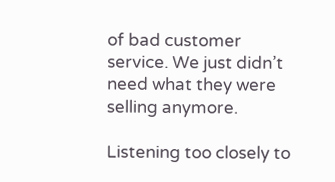of bad customer service. We just didn’t need what they were selling anymore.

Listening too closely to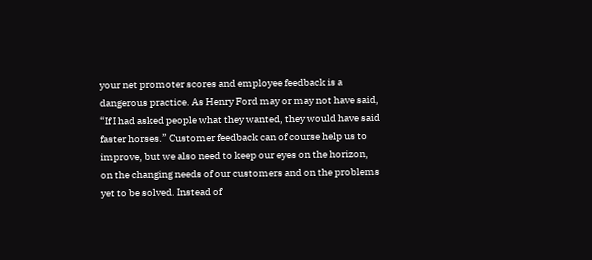your net promoter scores and employee feedback is a dangerous practice. As Henry Ford may or may not have said, “If I had asked people what they wanted, they would have said faster horses.” Customer feedback can of course help us to improve, but we also need to keep our eyes on the horizon, on the changing needs of our customers and on the problems yet to be solved. Instead of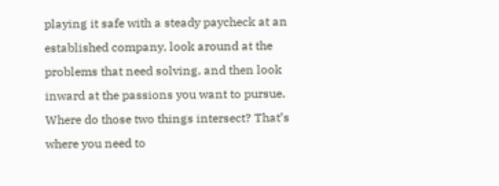playing it safe with a steady paycheck at an established company, look around at the problems that need solving, and then look inward at the passions you want to pursue. Where do those two things intersect? That’s where you need to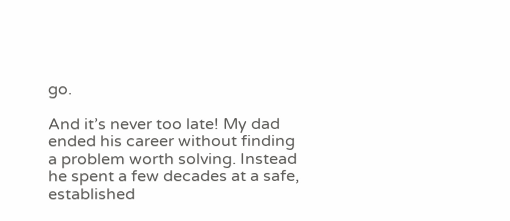go.

And it’s never too late! My dad ended his career without finding a problem worth solving. Instead he spent a few decades at a safe, established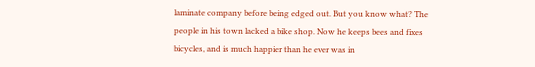laminate company before being edged out. But you know what? The people in his town lacked a bike shop. Now he keeps bees and fixes bicycles, and is much happier than he ever was in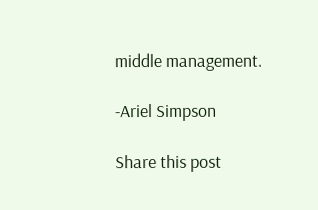middle management.

-Ariel Simpson

Share this post